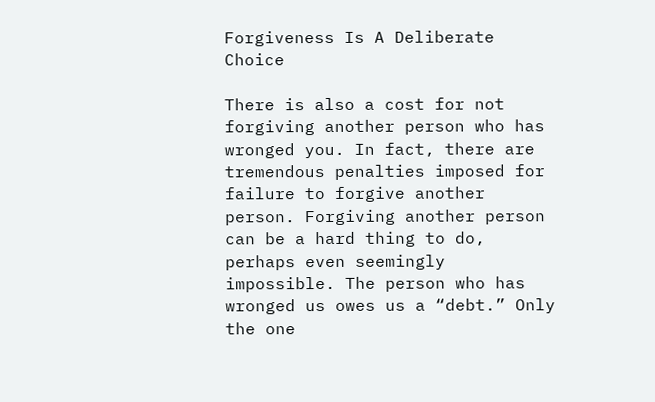Forgiveness Is A Deliberate Choice

There is also a cost for not forgiving another person who has wronged you. In fact, there are tremendous penalties imposed for failure to forgive another person. Forgiving another person can be a hard thing to do, perhaps even seemingly impossible. The person who has wronged us owes us a “debt.” Only the one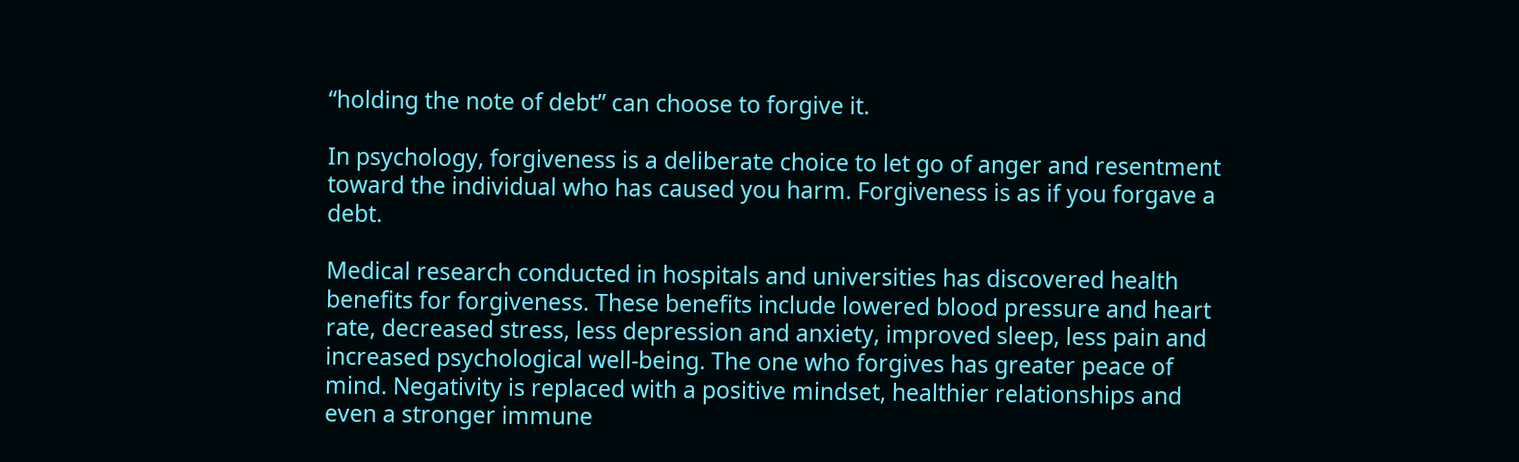“holding the note of debt” can choose to forgive it.

In psychology, forgiveness is a deliberate choice to let go of anger and resentment toward the individual who has caused you harm. Forgiveness is as if you forgave a debt.

Medical research conducted in hospitals and universities has discovered health benefits for forgiveness. These benefits include lowered blood pressure and heart rate, decreased stress, less depression and anxiety, improved sleep, less pain and increased psychological well-being. The one who forgives has greater peace of mind. Negativity is replaced with a positive mindset, healthier relationships and even a stronger immune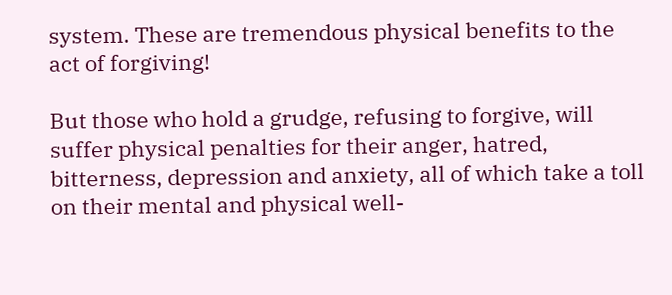system. These are tremendous physical benefits to the act of forgiving!

But those who hold a grudge, refusing to forgive, will suffer physical penalties for their anger, hatred, bitterness, depression and anxiety, all of which take a toll on their mental and physical well-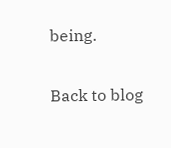being.

Back to blog